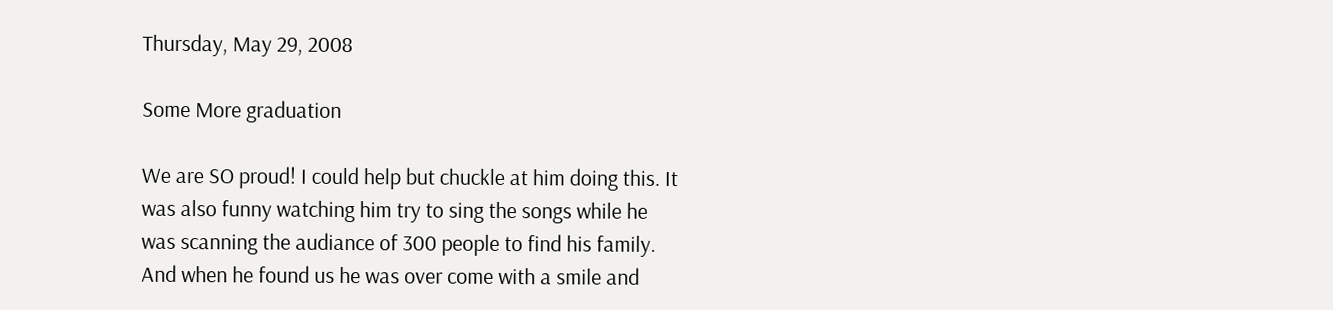Thursday, May 29, 2008

Some More graduation

We are SO proud! I could help but chuckle at him doing this. It was also funny watching him try to sing the songs while he was scanning the audiance of 300 people to find his family. And when he found us he was over come with a smile and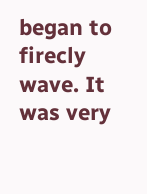began to firecly wave. It was very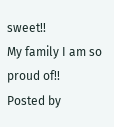sweet!!
My family I am so proud of!!
Posted by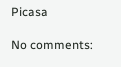Picasa

No comments: